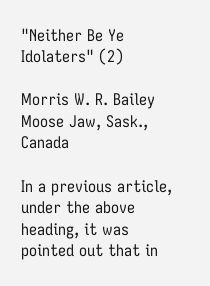"Neither Be Ye Idolaters" (2)

Morris W. R. Bailey
Moose Jaw, Sask., Canada

In a previous article, under the above heading, it was pointed out that in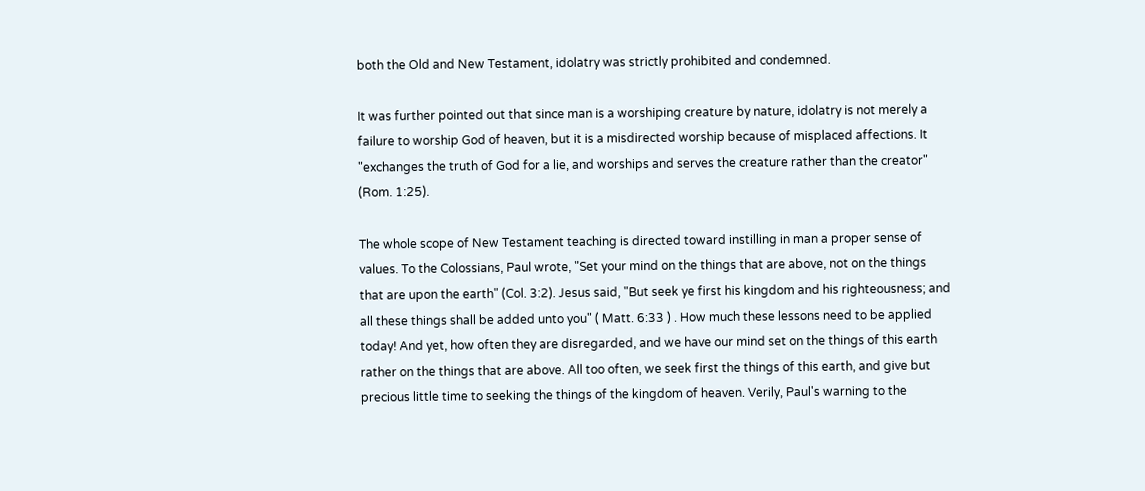both the Old and New Testament, idolatry was strictly prohibited and condemned.

It was further pointed out that since man is a worshiping creature by nature, idolatry is not merely a failure to worship God of heaven, but it is a misdirected worship because of misplaced affections. It "exchanges the truth of God for a lie, and worships and serves the creature rather than the creator" (Rom. 1:25).

The whole scope of New Testament teaching is directed toward instilling in man a proper sense of values. To the Colossians, Paul wrote, "Set your mind on the things that are above, not on the things that are upon the earth" (Col. 3:2). Jesus said, "But seek ye first his kingdom and his righteousness; and all these things shall be added unto you" ( Matt. 6:33 ) . How much these lessons need to be applied today! And yet, how often they are disregarded, and we have our mind set on the things of this earth rather on the things that are above. All too often, we seek first the things of this earth, and give but precious little time to seeking the things of the kingdom of heaven. Verily, Paul's warning to the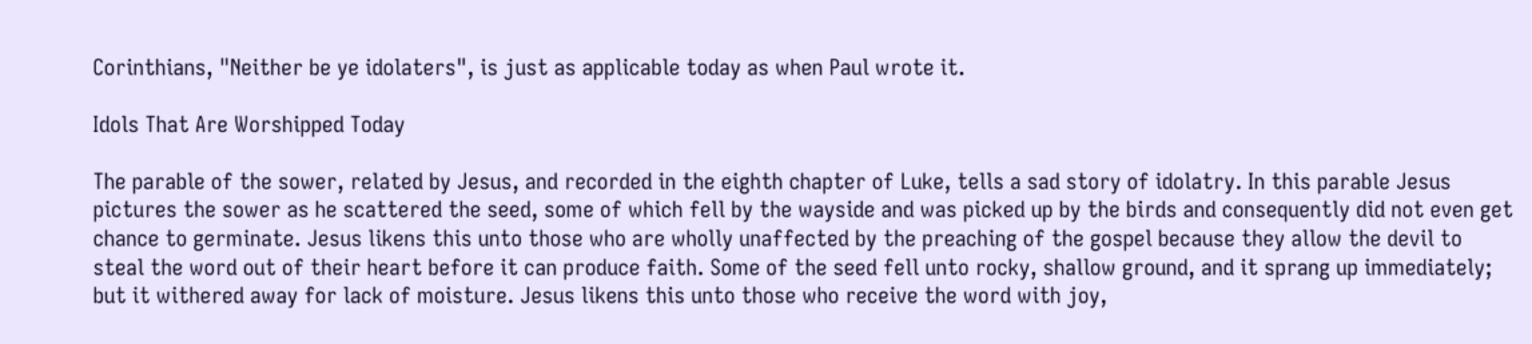Corinthians, "Neither be ye idolaters", is just as applicable today as when Paul wrote it.

Idols That Are Worshipped Today

The parable of the sower, related by Jesus, and recorded in the eighth chapter of Luke, tells a sad story of idolatry. In this parable Jesus pictures the sower as he scattered the seed, some of which fell by the wayside and was picked up by the birds and consequently did not even get chance to germinate. Jesus likens this unto those who are wholly unaffected by the preaching of the gospel because they allow the devil to steal the word out of their heart before it can produce faith. Some of the seed fell unto rocky, shallow ground, and it sprang up immediately; but it withered away for lack of moisture. Jesus likens this unto those who receive the word with joy,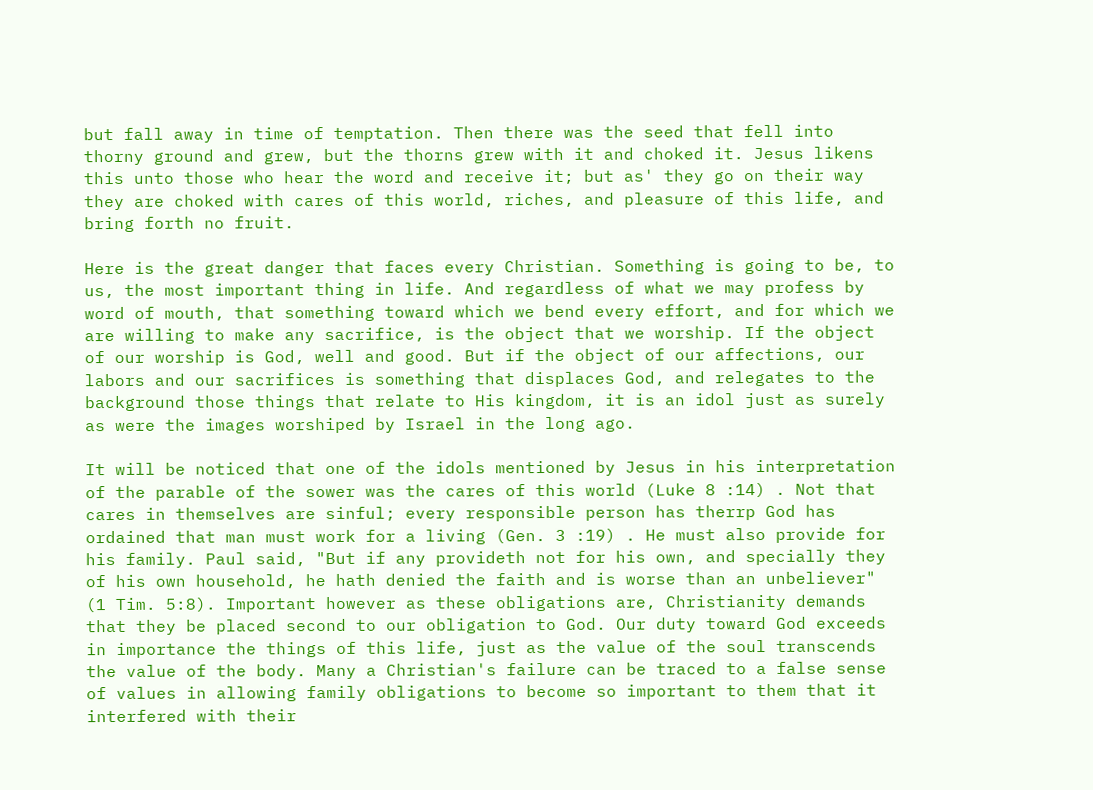but fall away in time of temptation. Then there was the seed that fell into thorny ground and grew, but the thorns grew with it and choked it. Jesus likens this unto those who hear the word and receive it; but as' they go on their way they are choked with cares of this world, riches, and pleasure of this life, and bring forth no fruit.

Here is the great danger that faces every Christian. Something is going to be, to us, the most important thing in life. And regardless of what we may profess by word of mouth, that something toward which we bend every effort, and for which we are willing to make any sacrifice, is the object that we worship. If the object of our worship is God, well and good. But if the object of our affections, our labors and our sacrifices is something that displaces God, and relegates to the background those things that relate to His kingdom, it is an idol just as surely as were the images worshiped by Israel in the long ago.

It will be noticed that one of the idols mentioned by Jesus in his interpretation of the parable of the sower was the cares of this world (Luke 8 :14) . Not that cares in themselves are sinful; every responsible person has therrp God has ordained that man must work for a living (Gen. 3 :19) . He must also provide for his family. Paul said, "But if any provideth not for his own, and specially they of his own household, he hath denied the faith and is worse than an unbeliever" (1 Tim. 5:8). Important however as these obligations are, Christianity demands that they be placed second to our obligation to God. Our duty toward God exceeds in importance the things of this life, just as the value of the soul transcends the value of the body. Many a Christian's failure can be traced to a false sense of values in allowing family obligations to become so important to them that it interfered with their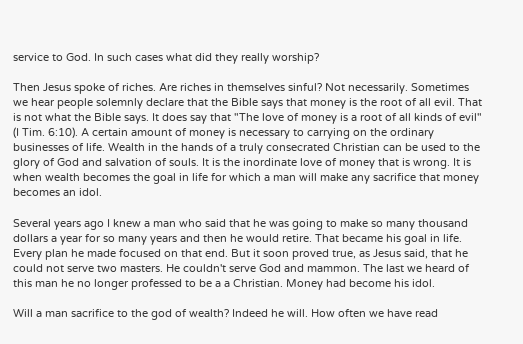service to God. In such cases what did they really worship?

Then Jesus spoke of riches. Are riches in themselves sinful? Not necessarily. Sometimes we hear people solemnly declare that the Bible says that money is the root of all evil. That is not what the Bible says. It does say that "The love of money is a root of all kinds of evil" (I Tim. 6:10). A certain amount of money is necessary to carrying on the ordinary businesses of life. Wealth in the hands of a truly consecrated Christian can be used to the glory of God and salvation of souls. It is the inordinate love of money that is wrong. It is when wealth becomes the goal in life for which a man will make any sacrifice that money becomes an idol.

Several years ago I knew a man who said that he was going to make so many thousand dollars a year for so many years and then he would retire. That became his goal in life. Every plan he made focused on that end. But it soon proved true, as Jesus said, that he could not serve two masters. He couldn't serve God and mammon. The last we heard of this man he no longer professed to be a a Christian. Money had become his idol.

Will a man sacrifice to the god of wealth? Indeed he will. How often we have read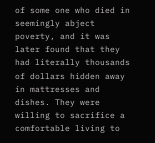of some one who died in seemingly abject poverty, and it was later found that they had literally thousands of dollars hidden away in mattresses and dishes. They were willing to sacrifice a comfortable living to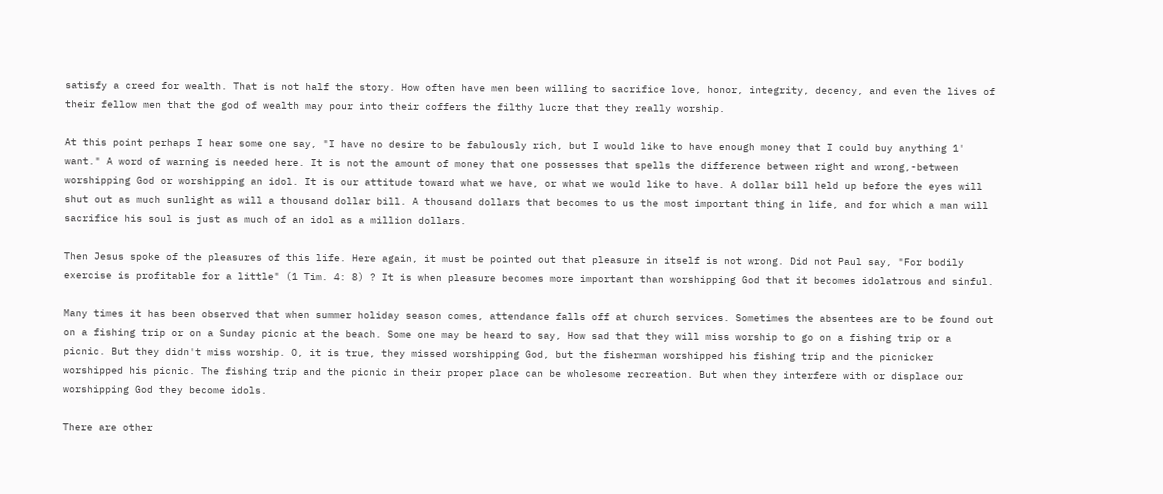satisfy a creed for wealth. That is not half the story. How often have men been willing to sacrifice love, honor, integrity, decency, and even the lives of their fellow men that the god of wealth may pour into their coffers the filthy lucre that they really worship.

At this point perhaps I hear some one say, "I have no desire to be fabulously rich, but I would like to have enough money that I could buy anything 1' want." A word of warning is needed here. It is not the amount of money that one possesses that spells the difference between right and wrong,-between worshipping God or worshipping an idol. It is our attitude toward what we have, or what we would like to have. A dollar bill held up before the eyes will shut out as much sunlight as will a thousand dollar bill. A thousand dollars that becomes to us the most important thing in life, and for which a man will sacrifice his soul is just as much of an idol as a million dollars.

Then Jesus spoke of the pleasures of this life. Here again, it must be pointed out that pleasure in itself is not wrong. Did not Paul say, "For bodily exercise is profitable for a little" (1 Tim. 4: 8) ? It is when pleasure becomes more important than worshipping God that it becomes idolatrous and sinful.

Many times it has been observed that when summer holiday season comes, attendance falls off at church services. Sometimes the absentees are to be found out on a fishing trip or on a Sunday picnic at the beach. Some one may be heard to say, How sad that they will miss worship to go on a fishing trip or a picnic. But they didn't miss worship. O, it is true, they missed worshipping God, but the fisherman worshipped his fishing trip and the picnicker worshipped his picnic. The fishing trip and the picnic in their proper place can be wholesome recreation. But when they interfere with or displace our worshipping God they become idols.

There are other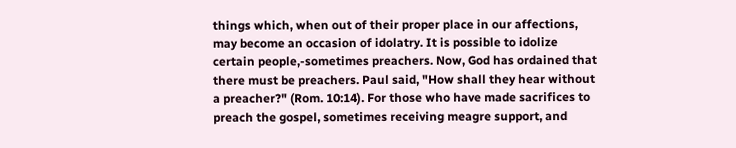things which, when out of their proper place in our affections, may become an occasion of idolatry. It is possible to idolize certain people,-sometimes preachers. Now, God has ordained that there must be preachers. Paul said, "How shall they hear without a preacher?" (Rom. 10:14). For those who have made sacrifices to preach the gospel, sometimes receiving meagre support, and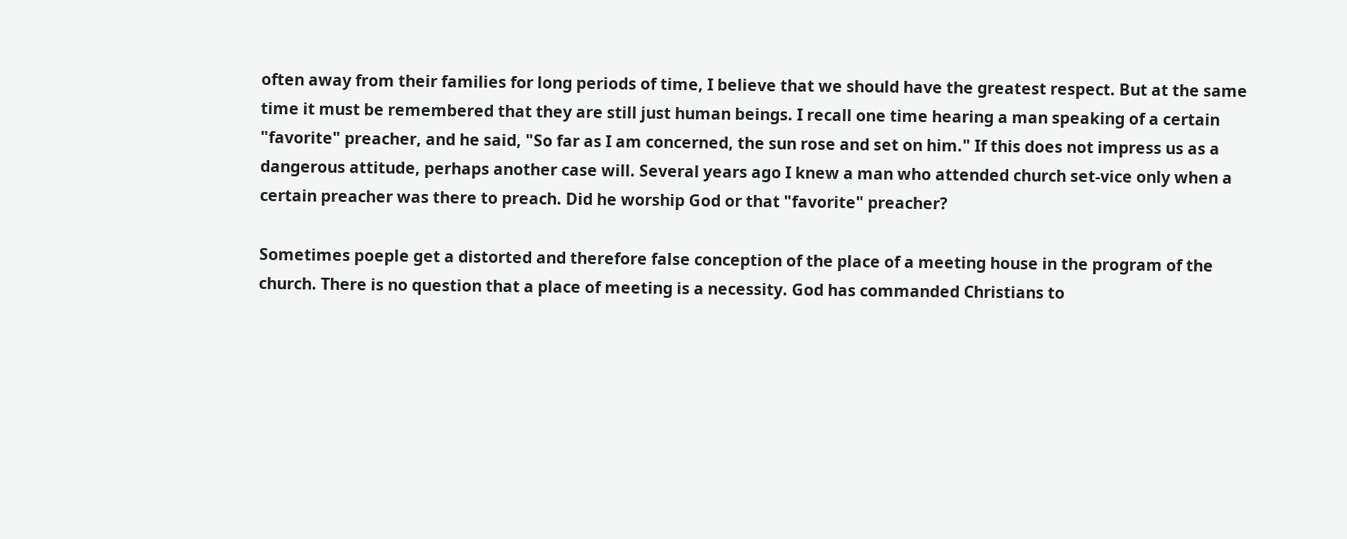often away from their families for long periods of time, I believe that we should have the greatest respect. But at the same time it must be remembered that they are still just human beings. I recall one time hearing a man speaking of a certain "favorite" preacher, and he said, "So far as I am concerned, the sun rose and set on him." If this does not impress us as a dangerous attitude, perhaps another case will. Several years ago I knew a man who attended church set-vice only when a certain preacher was there to preach. Did he worship God or that "favorite" preacher?

Sometimes poeple get a distorted and therefore false conception of the place of a meeting house in the program of the church. There is no question that a place of meeting is a necessity. God has commanded Christians to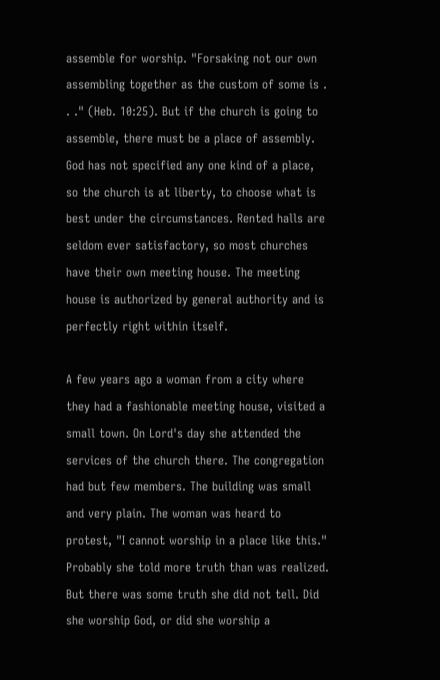assemble for worship. "Forsaking not our own assembling together as the custom of some is . . ." (Heb. 10:25). But if the church is going to assemble, there must be a place of assembly. God has not specified any one kind of a place, so the church is at liberty, to choose what is best under the circumstances. Rented halls are seldom ever satisfactory, so most churches have their own meeting house. The meeting house is authorized by general authority and is perfectly right within itself.

A few years ago a woman from a city where they had a fashionable meeting house, visited a small town. On Lord's day she attended the services of the church there. The congregation had but few members. The building was small and very plain. The woman was heard to protest, "I cannot worship in a place like this." Probably she told more truth than was realized. But there was some truth she did not tell. Did she worship God, or did she worship a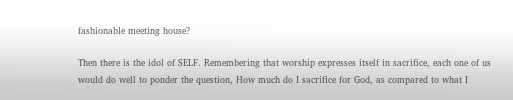fashionable meeting house?

Then there is the idol of SELF. Remembering that worship expresses itself in sacrifice, each one of us would do well to ponder the question, How much do I sacrifice for God, as compared to what I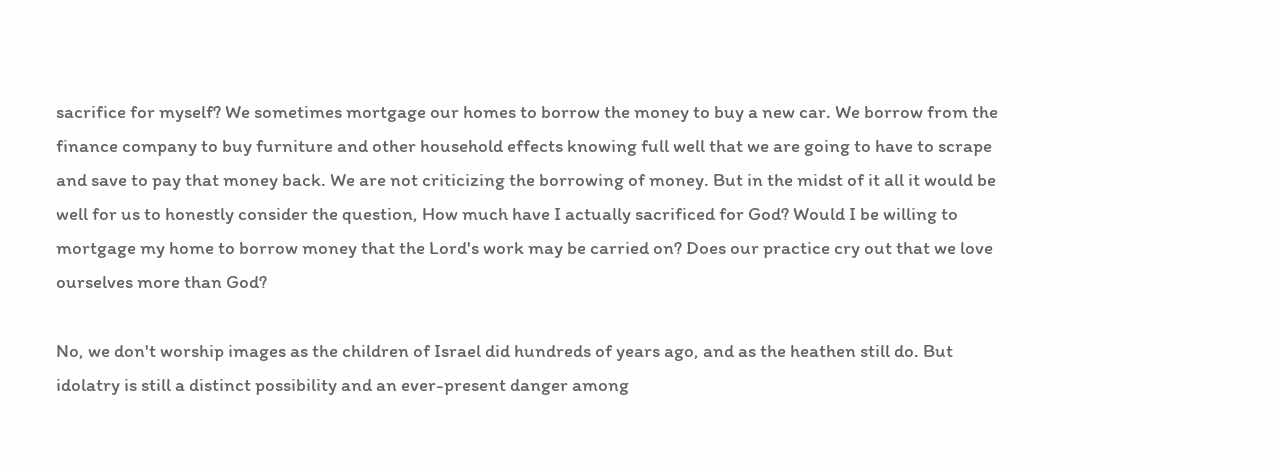sacrifice for myself? We sometimes mortgage our homes to borrow the money to buy a new car. We borrow from the finance company to buy furniture and other household effects knowing full well that we are going to have to scrape and save to pay that money back. We are not criticizing the borrowing of money. But in the midst of it all it would be well for us to honestly consider the question, How much have I actually sacrificed for God? Would I be willing to mortgage my home to borrow money that the Lord's work may be carried on? Does our practice cry out that we love ourselves more than God?

No, we don't worship images as the children of Israel did hundreds of years ago, and as the heathen still do. But idolatry is still a distinct possibility and an ever-present danger among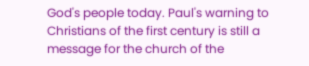God's people today. Paul's warning to Christians of the first century is still a message for the church of the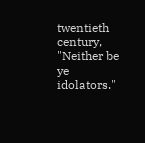twentieth century, "Neither be ye idolators."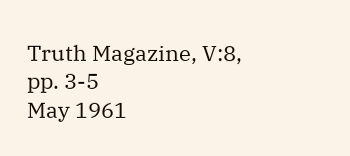Truth Magazine, V:8, pp. 3-5
May 1961